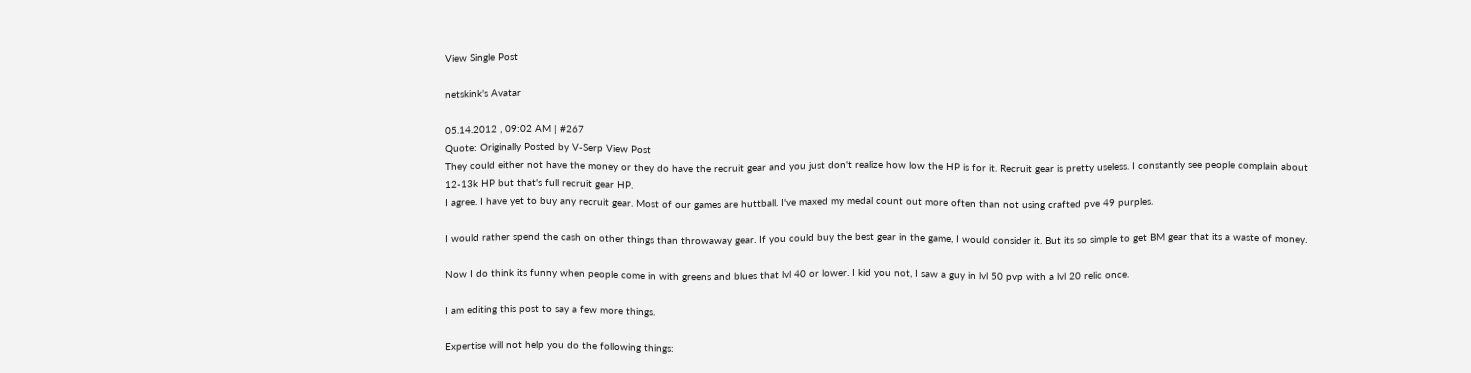View Single Post

netskink's Avatar

05.14.2012 , 09:02 AM | #267
Quote: Originally Posted by V-Serp View Post
They could either not have the money or they do have the recruit gear and you just don't realize how low the HP is for it. Recruit gear is pretty useless. I constantly see people complain about 12-13k HP but that's full recruit gear HP.
I agree. I have yet to buy any recruit gear. Most of our games are huttball. I've maxed my medal count out more often than not using crafted pve 49 purples.

I would rather spend the cash on other things than throwaway gear. If you could buy the best gear in the game, I would consider it. But its so simple to get BM gear that its a waste of money.

Now I do think its funny when people come in with greens and blues that lvl 40 or lower. I kid you not, I saw a guy in lvl 50 pvp with a lvl 20 relic once.

I am editing this post to say a few more things.

Expertise will not help you do the following things: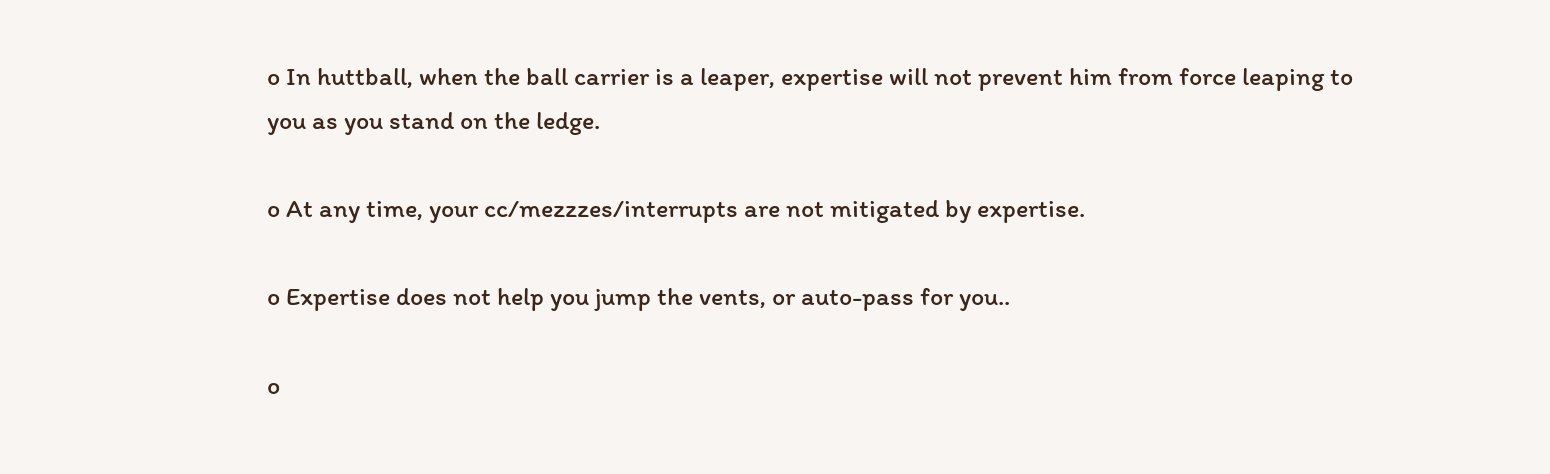o In huttball, when the ball carrier is a leaper, expertise will not prevent him from force leaping to you as you stand on the ledge.

o At any time, your cc/mezzzes/interrupts are not mitigated by expertise.

o Expertise does not help you jump the vents, or auto-pass for you..

o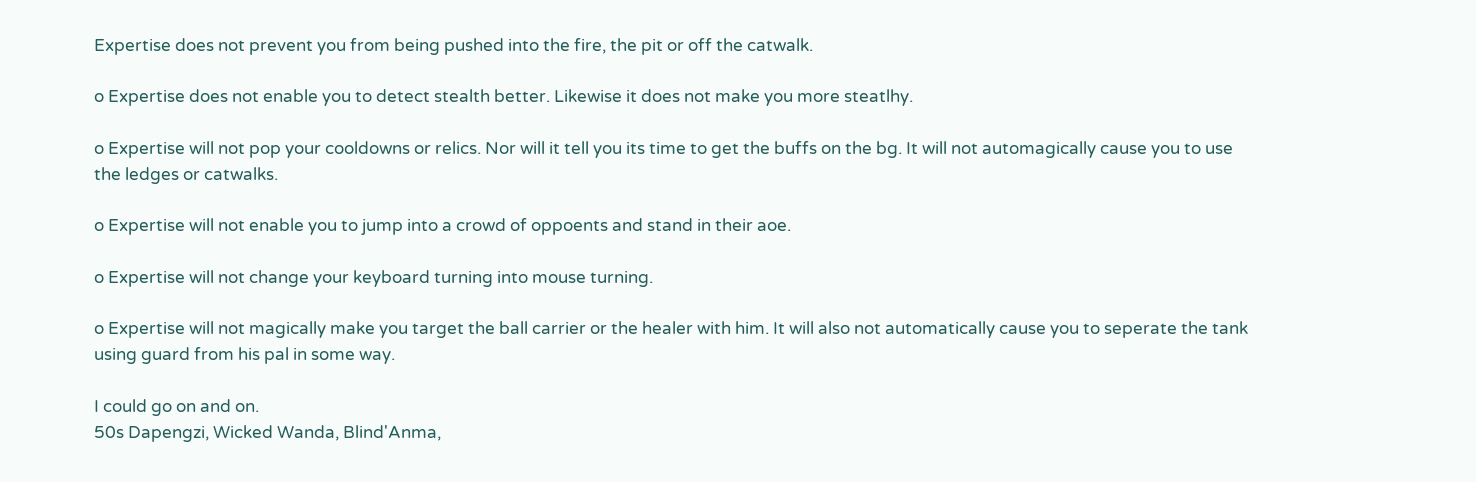Expertise does not prevent you from being pushed into the fire, the pit or off the catwalk.

o Expertise does not enable you to detect stealth better. Likewise it does not make you more steatlhy.

o Expertise will not pop your cooldowns or relics. Nor will it tell you its time to get the buffs on the bg. It will not automagically cause you to use the ledges or catwalks.

o Expertise will not enable you to jump into a crowd of oppoents and stand in their aoe.

o Expertise will not change your keyboard turning into mouse turning.

o Expertise will not magically make you target the ball carrier or the healer with him. It will also not automatically cause you to seperate the tank using guard from his pal in some way.

I could go on and on.
50s Dapengzi, Wicked Wanda, Blind'Anma,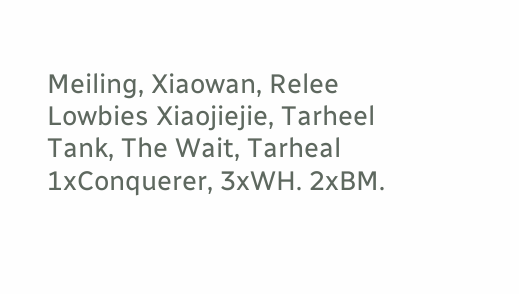Meiling, Xiaowan, Relee Lowbies Xiaojiejie, Tarheel Tank, The Wait, Tarheal 1xConquerer, 3xWH. 2xBM.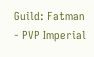Guild: Fatman - PVP Imperial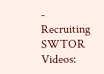- Recruiting
SWTOR Videos: